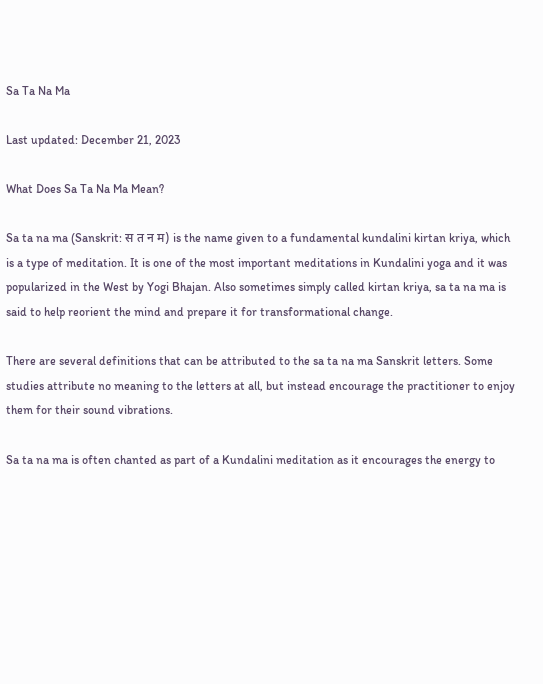Sa Ta Na Ma

Last updated: December 21, 2023

What Does Sa Ta Na Ma Mean?

Sa ta na ma (Sanskrit: स त न म) is the name given to a fundamental kundalini kirtan kriya, which is a type of meditation. It is one of the most important meditations in Kundalini yoga and it was popularized in the West by Yogi Bhajan. Also sometimes simply called kirtan kriya, sa ta na ma is said to help reorient the mind and prepare it for transformational change.

There are several definitions that can be attributed to the sa ta na ma Sanskrit letters. Some studies attribute no meaning to the letters at all, but instead encourage the practitioner to enjoy them for their sound vibrations.

Sa ta na ma is often chanted as part of a Kundalini meditation as it encourages the energy to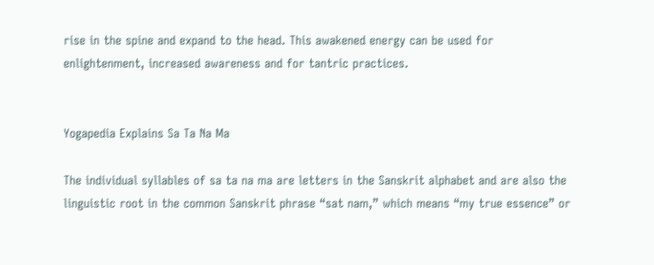rise in the spine and expand to the head. This awakened energy can be used for enlightenment, increased awareness and for tantric practices.


Yogapedia Explains Sa Ta Na Ma

The individual syllables of sa ta na ma are letters in the Sanskrit alphabet and are also the linguistic root in the common Sanskrit phrase “sat nam,” which means “my true essence” or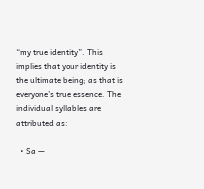“my true identity”. This implies that your identity is the ultimate being; as that is everyone’s true essence. The individual syllables are attributed as:

  • Sa —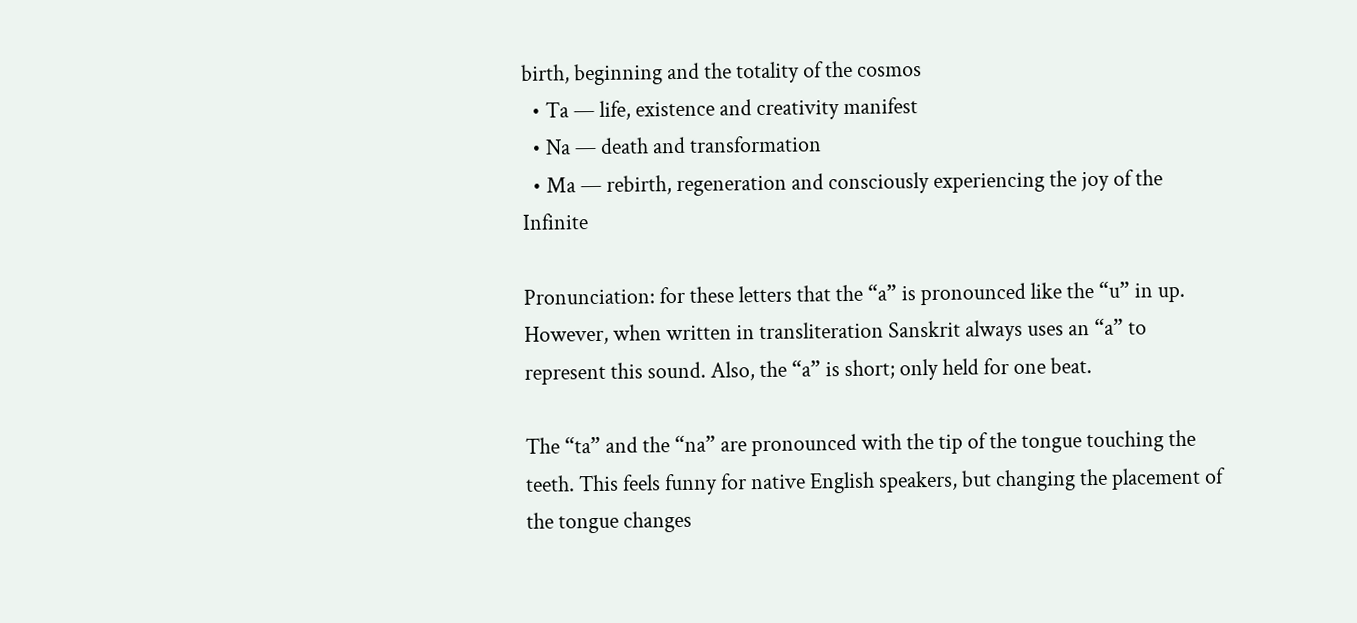birth, beginning and the totality of the cosmos
  • Ta — life, existence and creativity manifest
  • Na — death and transformation
  • Ma — rebirth, regeneration and consciously experiencing the joy of the Infinite

Pronunciation: for these letters that the “a” is pronounced like the “u” in up. However, when written in transliteration Sanskrit always uses an “a” to represent this sound. Also, the “a” is short; only held for one beat.

The “ta” and the “na” are pronounced with the tip of the tongue touching the teeth. This feels funny for native English speakers, but changing the placement of the tongue changes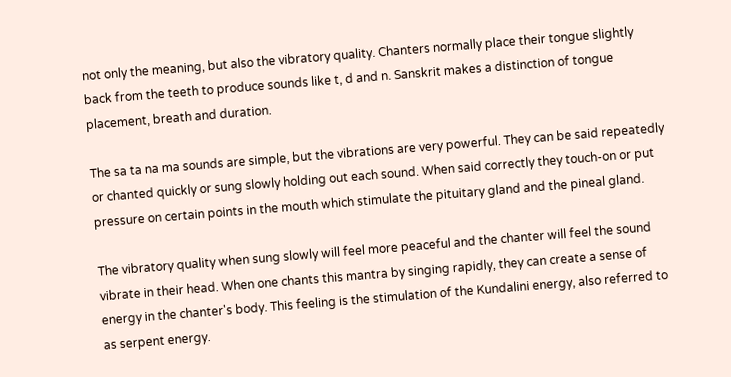not only the meaning, but also the vibratory quality. Chanters normally place their tongue slightly back from the teeth to produce sounds like t, d and n. Sanskrit makes a distinction of tongue placement, breath and duration.

The sa ta na ma sounds are simple, but the vibrations are very powerful. They can be said repeatedly or chanted quickly or sung slowly holding out each sound. When said correctly they touch-on or put pressure on certain points in the mouth which stimulate the pituitary gland and the pineal gland.

The vibratory quality when sung slowly will feel more peaceful and the chanter will feel the sound vibrate in their head. When one chants this mantra by singing rapidly, they can create a sense of energy in the chanter's body. This feeling is the stimulation of the Kundalini energy, also referred to as serpent energy.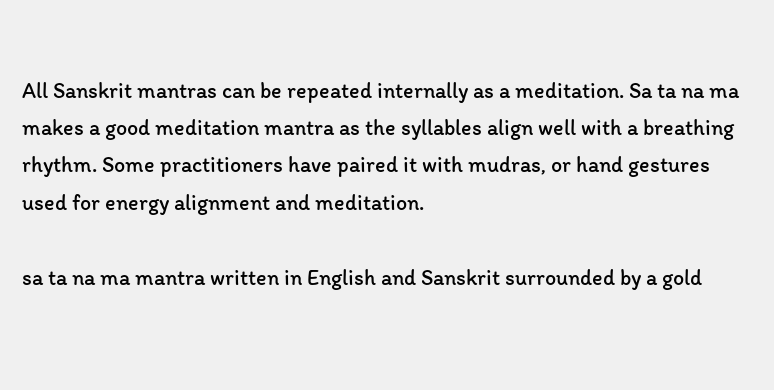All Sanskrit mantras can be repeated internally as a meditation. Sa ta na ma makes a good meditation mantra as the syllables align well with a breathing rhythm. Some practitioners have paired it with mudras, or hand gestures used for energy alignment and meditation.

sa ta na ma mantra written in English and Sanskrit surrounded by a gold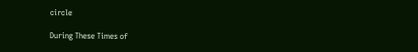circle

During These Times of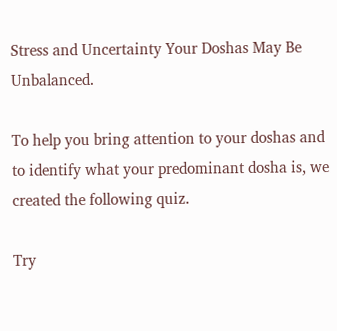Stress and Uncertainty Your Doshas May Be Unbalanced.

To help you bring attention to your doshas and to identify what your predominant dosha is, we created the following quiz.

Try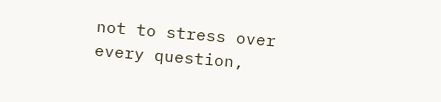not to stress over every question,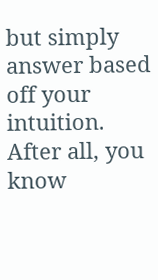but simply answer based off your intuition. After all, you know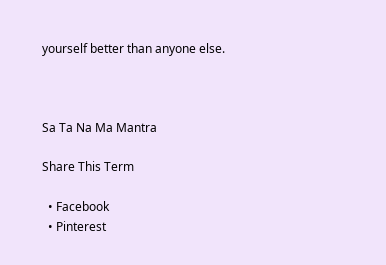yourself better than anyone else.



Sa Ta Na Ma Mantra

Share This Term

  • Facebook
  • Pinterest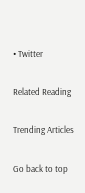• Twitter

Related Reading

Trending Articles

Go back to top